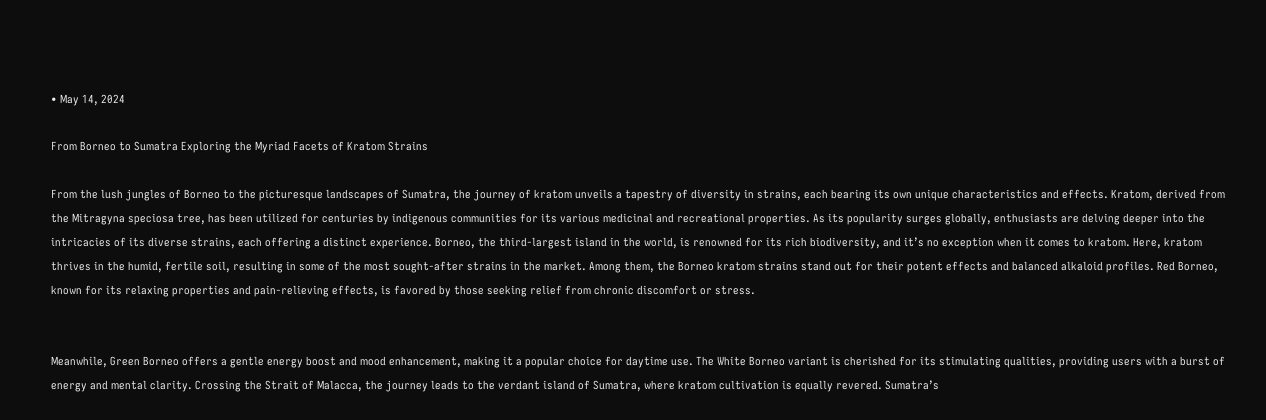• May 14, 2024

From Borneo to Sumatra Exploring the Myriad Facets of Kratom Strains

From the lush jungles of Borneo to the picturesque landscapes of Sumatra, the journey of kratom unveils a tapestry of diversity in strains, each bearing its own unique characteristics and effects. Kratom, derived from the Mitragyna speciosa tree, has been utilized for centuries by indigenous communities for its various medicinal and recreational properties. As its popularity surges globally, enthusiasts are delving deeper into the intricacies of its diverse strains, each offering a distinct experience. Borneo, the third-largest island in the world, is renowned for its rich biodiversity, and it’s no exception when it comes to kratom. Here, kratom thrives in the humid, fertile soil, resulting in some of the most sought-after strains in the market. Among them, the Borneo kratom strains stand out for their potent effects and balanced alkaloid profiles. Red Borneo, known for its relaxing properties and pain-relieving effects, is favored by those seeking relief from chronic discomfort or stress.


Meanwhile, Green Borneo offers a gentle energy boost and mood enhancement, making it a popular choice for daytime use. The White Borneo variant is cherished for its stimulating qualities, providing users with a burst of energy and mental clarity. Crossing the Strait of Malacca, the journey leads to the verdant island of Sumatra, where kratom cultivation is equally revered. Sumatra’s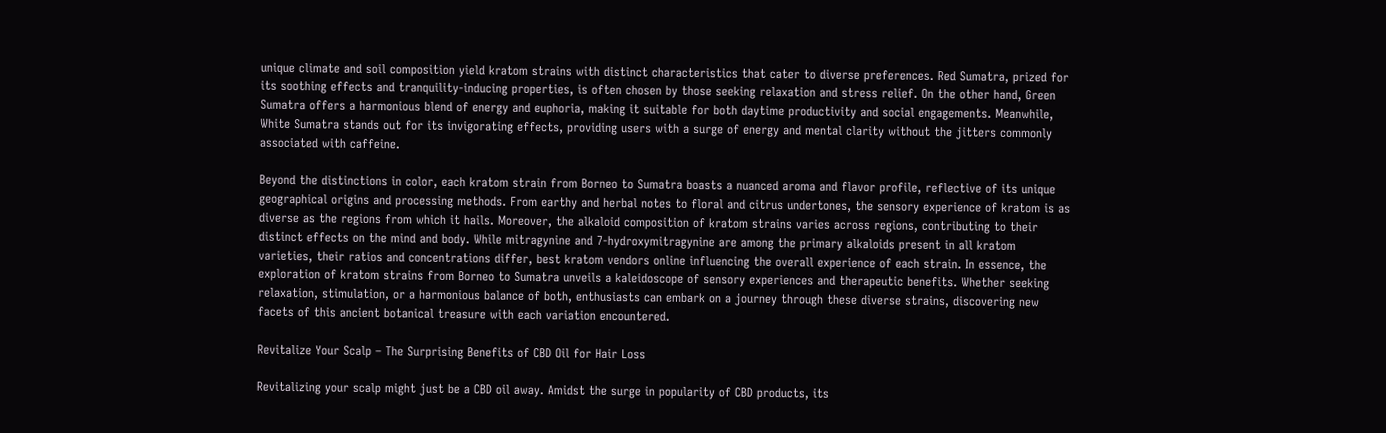unique climate and soil composition yield kratom strains with distinct characteristics that cater to diverse preferences. Red Sumatra, prized for its soothing effects and tranquility-inducing properties, is often chosen by those seeking relaxation and stress relief. On the other hand, Green Sumatra offers a harmonious blend of energy and euphoria, making it suitable for both daytime productivity and social engagements. Meanwhile, White Sumatra stands out for its invigorating effects, providing users with a surge of energy and mental clarity without the jitters commonly associated with caffeine.

Beyond the distinctions in color, each kratom strain from Borneo to Sumatra boasts a nuanced aroma and flavor profile, reflective of its unique geographical origins and processing methods. From earthy and herbal notes to floral and citrus undertones, the sensory experience of kratom is as diverse as the regions from which it hails. Moreover, the alkaloid composition of kratom strains varies across regions, contributing to their distinct effects on the mind and body. While mitragynine and 7-hydroxymitragynine are among the primary alkaloids present in all kratom varieties, their ratios and concentrations differ, best kratom vendors online influencing the overall experience of each strain. In essence, the exploration of kratom strains from Borneo to Sumatra unveils a kaleidoscope of sensory experiences and therapeutic benefits. Whether seeking relaxation, stimulation, or a harmonious balance of both, enthusiasts can embark on a journey through these diverse strains, discovering new facets of this ancient botanical treasure with each variation encountered.

Revitalize Your Scalp – The Surprising Benefits of CBD Oil for Hair Loss

Revitalizing your scalp might just be a CBD oil away. Amidst the surge in popularity of CBD products, its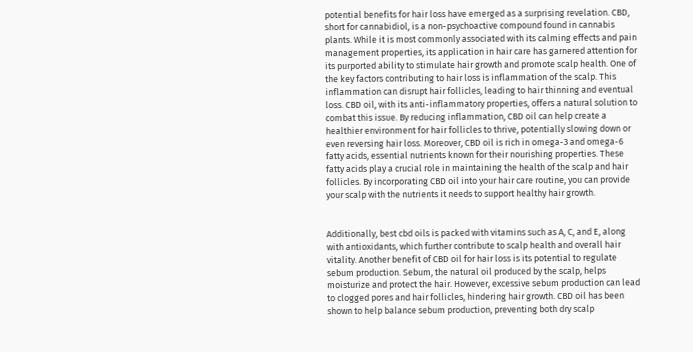potential benefits for hair loss have emerged as a surprising revelation. CBD, short for cannabidiol, is a non-psychoactive compound found in cannabis plants. While it is most commonly associated with its calming effects and pain management properties, its application in hair care has garnered attention for its purported ability to stimulate hair growth and promote scalp health. One of the key factors contributing to hair loss is inflammation of the scalp. This inflammation can disrupt hair follicles, leading to hair thinning and eventual loss. CBD oil, with its anti-inflammatory properties, offers a natural solution to combat this issue. By reducing inflammation, CBD oil can help create a healthier environment for hair follicles to thrive, potentially slowing down or even reversing hair loss. Moreover, CBD oil is rich in omega-3 and omega-6 fatty acids, essential nutrients known for their nourishing properties. These fatty acids play a crucial role in maintaining the health of the scalp and hair follicles. By incorporating CBD oil into your hair care routine, you can provide your scalp with the nutrients it needs to support healthy hair growth.


Additionally, best cbd oils is packed with vitamins such as A, C, and E, along with antioxidants, which further contribute to scalp health and overall hair vitality. Another benefit of CBD oil for hair loss is its potential to regulate sebum production. Sebum, the natural oil produced by the scalp, helps moisturize and protect the hair. However, excessive sebum production can lead to clogged pores and hair follicles, hindering hair growth. CBD oil has been shown to help balance sebum production, preventing both dry scalp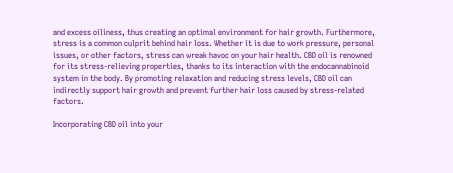and excess oiliness, thus creating an optimal environment for hair growth. Furthermore, stress is a common culprit behind hair loss. Whether it is due to work pressure, personal issues, or other factors, stress can wreak havoc on your hair health. CBD oil is renowned for its stress-relieving properties, thanks to its interaction with the endocannabinoid system in the body. By promoting relaxation and reducing stress levels, CBD oil can indirectly support hair growth and prevent further hair loss caused by stress-related factors.

Incorporating CBD oil into your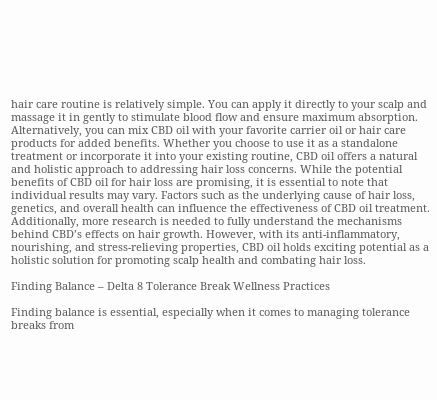hair care routine is relatively simple. You can apply it directly to your scalp and massage it in gently to stimulate blood flow and ensure maximum absorption. Alternatively, you can mix CBD oil with your favorite carrier oil or hair care products for added benefits. Whether you choose to use it as a standalone treatment or incorporate it into your existing routine, CBD oil offers a natural and holistic approach to addressing hair loss concerns. While the potential benefits of CBD oil for hair loss are promising, it is essential to note that individual results may vary. Factors such as the underlying cause of hair loss, genetics, and overall health can influence the effectiveness of CBD oil treatment. Additionally, more research is needed to fully understand the mechanisms behind CBD’s effects on hair growth. However, with its anti-inflammatory, nourishing, and stress-relieving properties, CBD oil holds exciting potential as a holistic solution for promoting scalp health and combating hair loss.

Finding Balance – Delta 8 Tolerance Break Wellness Practices

Finding balance is essential, especially when it comes to managing tolerance breaks from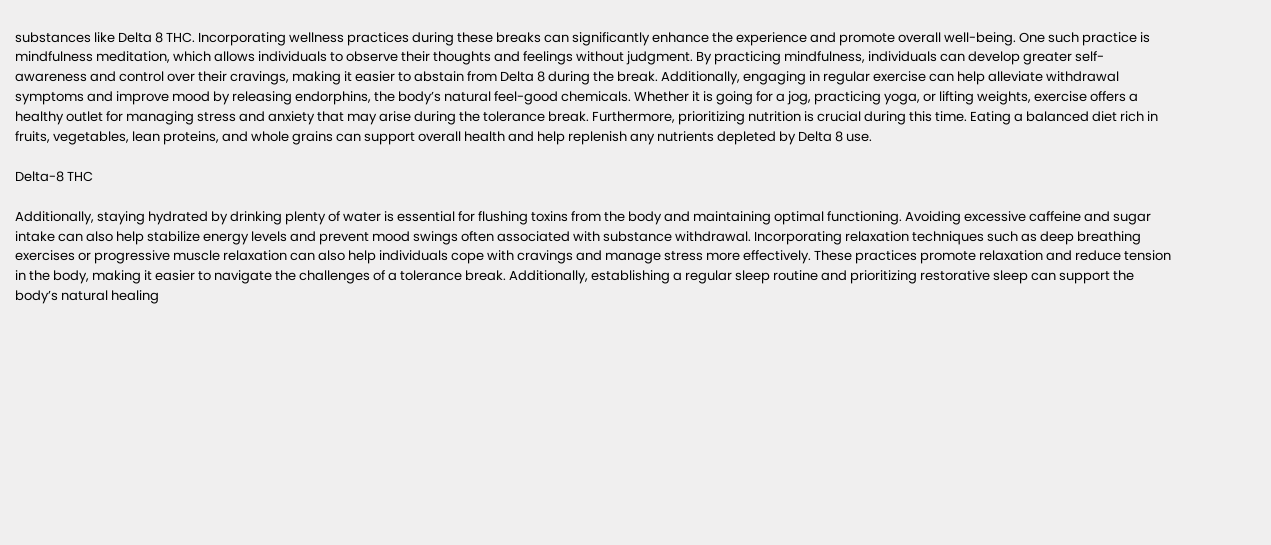substances like Delta 8 THC. Incorporating wellness practices during these breaks can significantly enhance the experience and promote overall well-being. One such practice is mindfulness meditation, which allows individuals to observe their thoughts and feelings without judgment. By practicing mindfulness, individuals can develop greater self-awareness and control over their cravings, making it easier to abstain from Delta 8 during the break. Additionally, engaging in regular exercise can help alleviate withdrawal symptoms and improve mood by releasing endorphins, the body’s natural feel-good chemicals. Whether it is going for a jog, practicing yoga, or lifting weights, exercise offers a healthy outlet for managing stress and anxiety that may arise during the tolerance break. Furthermore, prioritizing nutrition is crucial during this time. Eating a balanced diet rich in fruits, vegetables, lean proteins, and whole grains can support overall health and help replenish any nutrients depleted by Delta 8 use.

Delta-8 THC

Additionally, staying hydrated by drinking plenty of water is essential for flushing toxins from the body and maintaining optimal functioning. Avoiding excessive caffeine and sugar intake can also help stabilize energy levels and prevent mood swings often associated with substance withdrawal. Incorporating relaxation techniques such as deep breathing exercises or progressive muscle relaxation can also help individuals cope with cravings and manage stress more effectively. These practices promote relaxation and reduce tension in the body, making it easier to navigate the challenges of a tolerance break. Additionally, establishing a regular sleep routine and prioritizing restorative sleep can support the body’s natural healing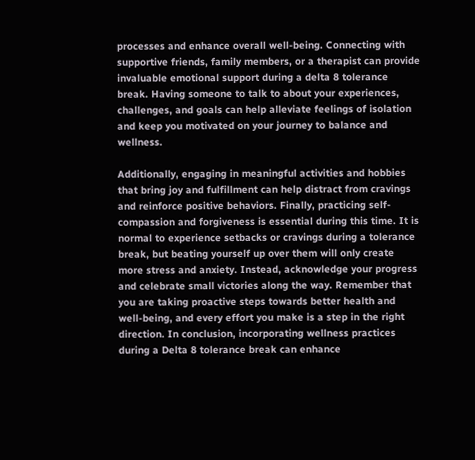processes and enhance overall well-being. Connecting with supportive friends, family members, or a therapist can provide invaluable emotional support during a delta 8 tolerance break. Having someone to talk to about your experiences, challenges, and goals can help alleviate feelings of isolation and keep you motivated on your journey to balance and wellness.

Additionally, engaging in meaningful activities and hobbies that bring joy and fulfillment can help distract from cravings and reinforce positive behaviors. Finally, practicing self-compassion and forgiveness is essential during this time. It is normal to experience setbacks or cravings during a tolerance break, but beating yourself up over them will only create more stress and anxiety. Instead, acknowledge your progress and celebrate small victories along the way. Remember that you are taking proactive steps towards better health and well-being, and every effort you make is a step in the right direction. In conclusion, incorporating wellness practices during a Delta 8 tolerance break can enhance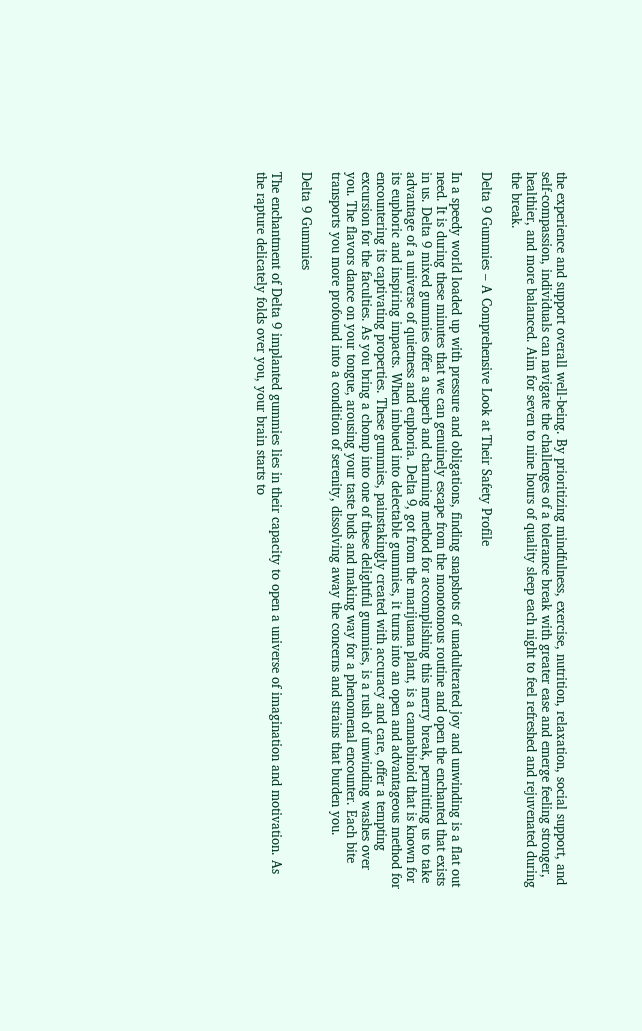the experience and support overall well-being. By prioritizing mindfulness, exercise, nutrition, relaxation, social support, and self-compassion, individuals can navigate the challenges of a tolerance break with greater ease and emerge feeling stronger, healthier, and more balanced. Aim for seven to nine hours of quality sleep each night to feel refreshed and rejuvenated during the break.

Delta 9 Gummies – A Comprehensive Look at Their Safety Profile

In a speedy world loaded up with pressure and obligations, finding snapshots of unadulterated joy and unwinding is a flat out need. It is during these minutes that we can genuinely escape from the monotonous routine and open the enchanted that exists in us. Delta 9 mixed gummies offer a superb and charming method for accomplishing this merry break, permitting us to take advantage of a universe of quietness and euphoria. Delta 9, got from the marijuana plant, is a cannabinoid that is known for its euphoric and inspiring impacts. When imbued into delectable gummies, it turns into an open and advantageous method for encountering its captivating properties. These gummies, painstakingly created with accuracy and care, offer a tempting excursion for the faculties. As you bring a chomp into one of these delightful gummies, is a rush of unwinding washes over you. The flavors dance on your tongue, arousing your taste buds and making way for a phenomenal encounter. Each bite transports you more profound into a condition of serenity, dissolving away the concerns and strains that burden you.

Delta 9 Gummies

The enchantment of Delta 9 implanted gummies lies in their capacity to open a universe of imagination and motivation. As the rapture delicately folds over you, your brain starts to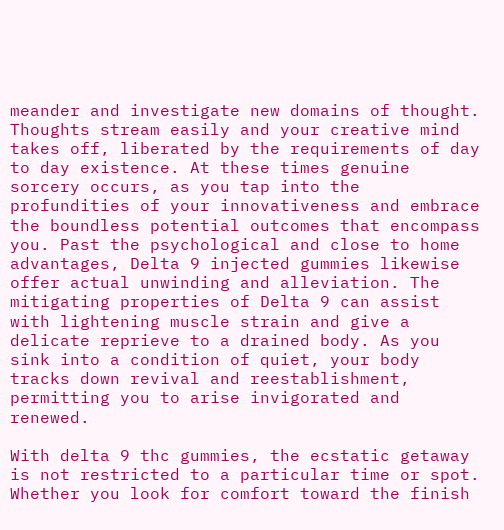meander and investigate new domains of thought. Thoughts stream easily and your creative mind takes off, liberated by the requirements of day to day existence. At these times genuine sorcery occurs, as you tap into the profundities of your innovativeness and embrace the boundless potential outcomes that encompass you. Past the psychological and close to home advantages, Delta 9 injected gummies likewise offer actual unwinding and alleviation. The mitigating properties of Delta 9 can assist with lightening muscle strain and give a delicate reprieve to a drained body. As you sink into a condition of quiet, your body tracks down revival and reestablishment, permitting you to arise invigorated and renewed.

With delta 9 thc gummies, the ecstatic getaway is not restricted to a particular time or spot. Whether you look for comfort toward the finish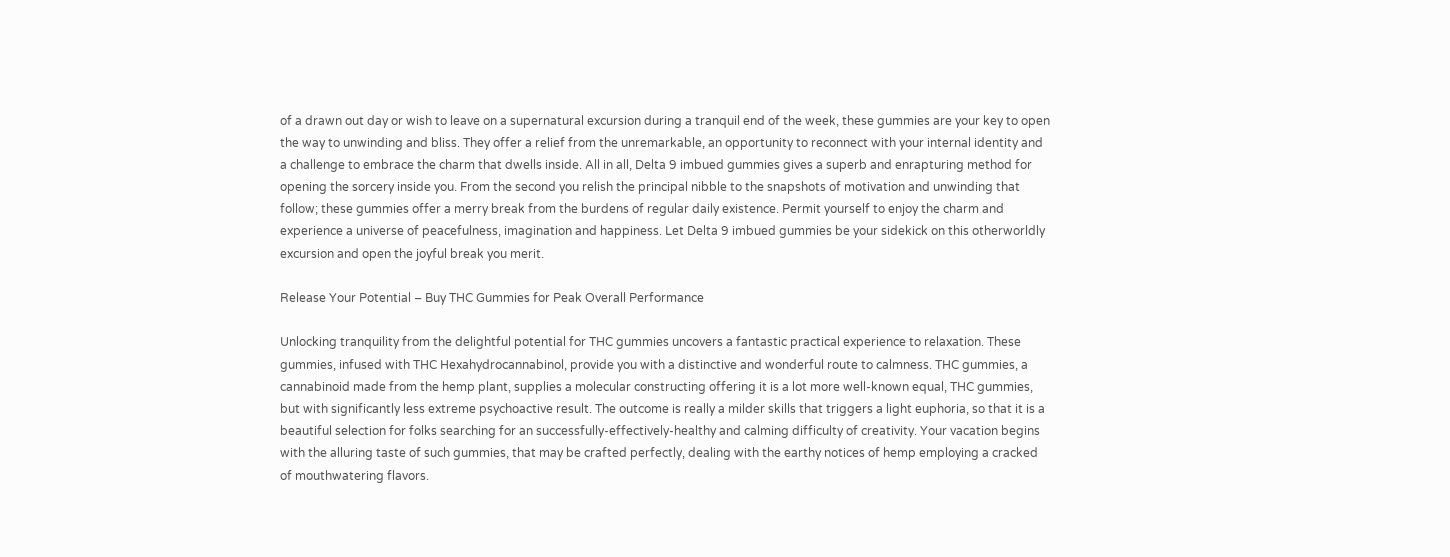of a drawn out day or wish to leave on a supernatural excursion during a tranquil end of the week, these gummies are your key to open the way to unwinding and bliss. They offer a relief from the unremarkable, an opportunity to reconnect with your internal identity and a challenge to embrace the charm that dwells inside. All in all, Delta 9 imbued gummies gives a superb and enrapturing method for opening the sorcery inside you. From the second you relish the principal nibble to the snapshots of motivation and unwinding that follow; these gummies offer a merry break from the burdens of regular daily existence. Permit yourself to enjoy the charm and experience a universe of peacefulness, imagination and happiness. Let Delta 9 imbued gummies be your sidekick on this otherworldly excursion and open the joyful break you merit.

Release Your Potential – Buy THC Gummies for Peak Overall Performance

Unlocking tranquility from the delightful potential for THC gummies uncovers a fantastic practical experience to relaxation. These gummies, infused with THC Hexahydrocannabinol, provide you with a distinctive and wonderful route to calmness. THC gummies, a cannabinoid made from the hemp plant, supplies a molecular constructing offering it is a lot more well-known equal, THC gummies, but with significantly less extreme psychoactive result. The outcome is really a milder skills that triggers a light euphoria, so that it is a beautiful selection for folks searching for an successfully-effectively-healthy and calming difficulty of creativity. Your vacation begins with the alluring taste of such gummies, that may be crafted perfectly, dealing with the earthy notices of hemp employing a cracked of mouthwatering flavors.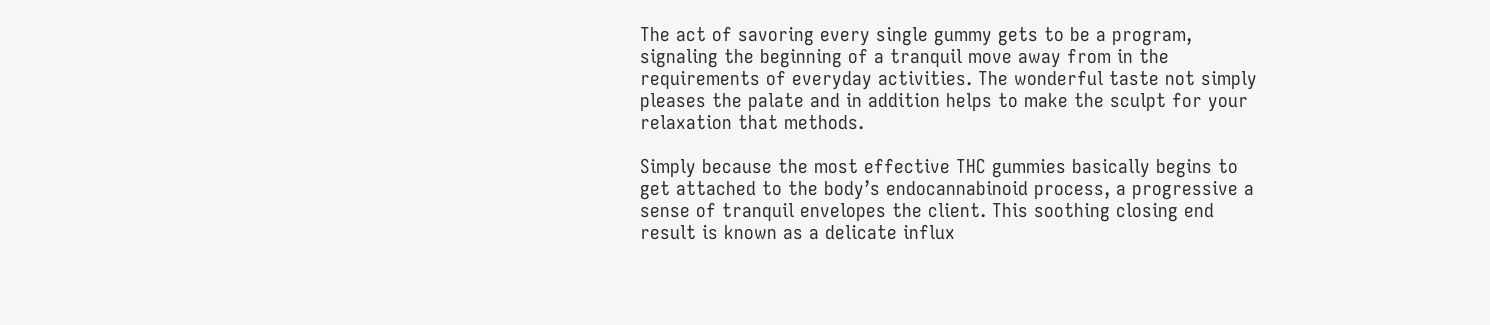The act of savoring every single gummy gets to be a program, signaling the beginning of a tranquil move away from in the requirements of everyday activities. The wonderful taste not simply pleases the palate and in addition helps to make the sculpt for your relaxation that methods.

Simply because the most effective THC gummies basically begins to get attached to the body’s endocannabinoid process, a progressive a sense of tranquil envelopes the client. This soothing closing end result is known as a delicate influx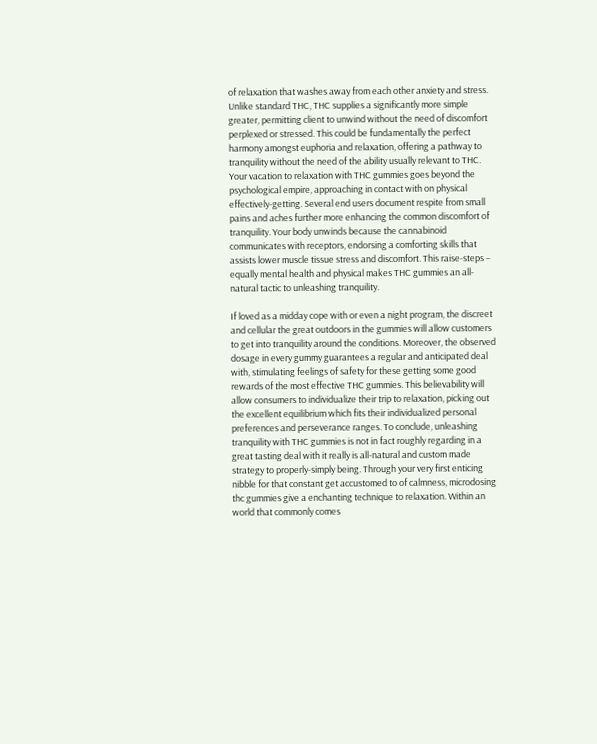of relaxation that washes away from each other anxiety and stress. Unlike standard THC, THC supplies a significantly more simple greater, permitting client to unwind without the need of discomfort perplexed or stressed. This could be fundamentally the perfect harmony amongst euphoria and relaxation, offering a pathway to tranquility without the need of the ability usually relevant to THC. Your vacation to relaxation with THC gummies goes beyond the psychological empire, approaching in contact with on physical effectively-getting. Several end users document respite from small pains and aches further more enhancing the common discomfort of tranquility. Your body unwinds because the cannabinoid communicates with receptors, endorsing a comforting skills that assists lower muscle tissue stress and discomfort. This raise-steps – equally mental health and physical makes THC gummies an all-natural tactic to unleashing tranquility.

If loved as a midday cope with or even a night program, the discreet and cellular the great outdoors in the gummies will allow customers to get into tranquility around the conditions. Moreover, the observed dosage in every gummy guarantees a regular and anticipated deal with, stimulating feelings of safety for these getting some good rewards of the most effective THC gummies. This believability will allow consumers to individualize their trip to relaxation, picking out the excellent equilibrium which fits their individualized personal preferences and perseverance ranges. To conclude, unleashing tranquility with THC gummies is not in fact roughly regarding in a great tasting deal with it really is all-natural and custom made strategy to properly-simply being. Through your very first enticing nibble for that constant get accustomed to of calmness, microdosing thc gummies give a enchanting technique to relaxation. Within an world that commonly comes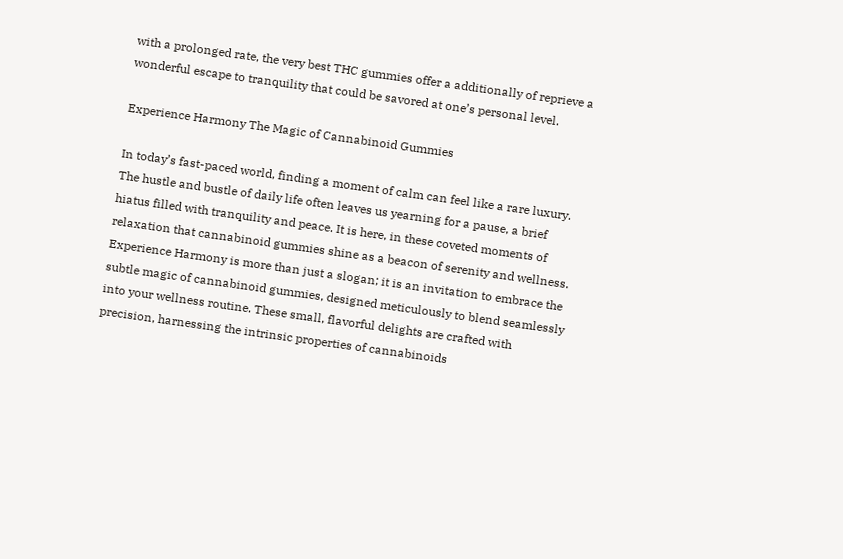with a prolonged rate, the very best THC gummies offer a additionally of reprieve a wonderful escape to tranquility that could be savored at one’s personal level.

Experience Harmony The Magic of Cannabinoid Gummies

In today’s fast-paced world, finding a moment of calm can feel like a rare luxury. The hustle and bustle of daily life often leaves us yearning for a pause, a brief hiatus filled with tranquility and peace. It is here, in these coveted moments of relaxation that cannabinoid gummies shine as a beacon of serenity and wellness. Experience Harmony is more than just a slogan; it is an invitation to embrace the subtle magic of cannabinoid gummies, designed meticulously to blend seamlessly into your wellness routine. These small, flavorful delights are crafted with precision, harnessing the intrinsic properties of cannabinoids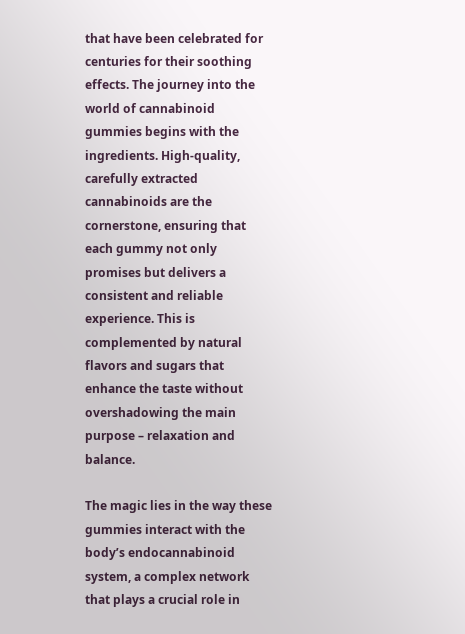that have been celebrated for centuries for their soothing effects. The journey into the world of cannabinoid gummies begins with the ingredients. High-quality, carefully extracted cannabinoids are the cornerstone, ensuring that each gummy not only promises but delivers a consistent and reliable experience. This is complemented by natural flavors and sugars that enhance the taste without overshadowing the main purpose – relaxation and balance.

The magic lies in the way these gummies interact with the body’s endocannabinoid system, a complex network that plays a crucial role in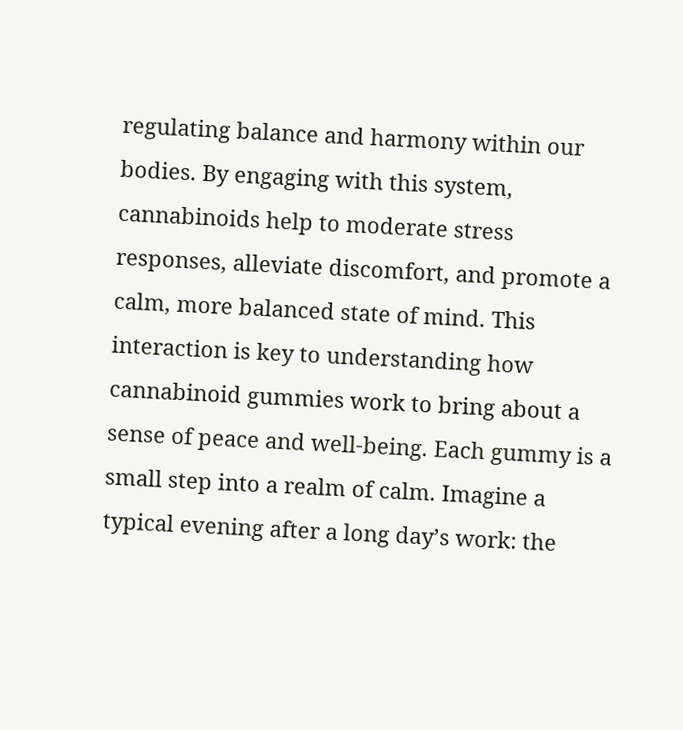regulating balance and harmony within our bodies. By engaging with this system, cannabinoids help to moderate stress responses, alleviate discomfort, and promote a calm, more balanced state of mind. This interaction is key to understanding how cannabinoid gummies work to bring about a sense of peace and well-being. Each gummy is a small step into a realm of calm. Imagine a typical evening after a long day’s work: the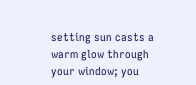setting sun casts a warm glow through your window; you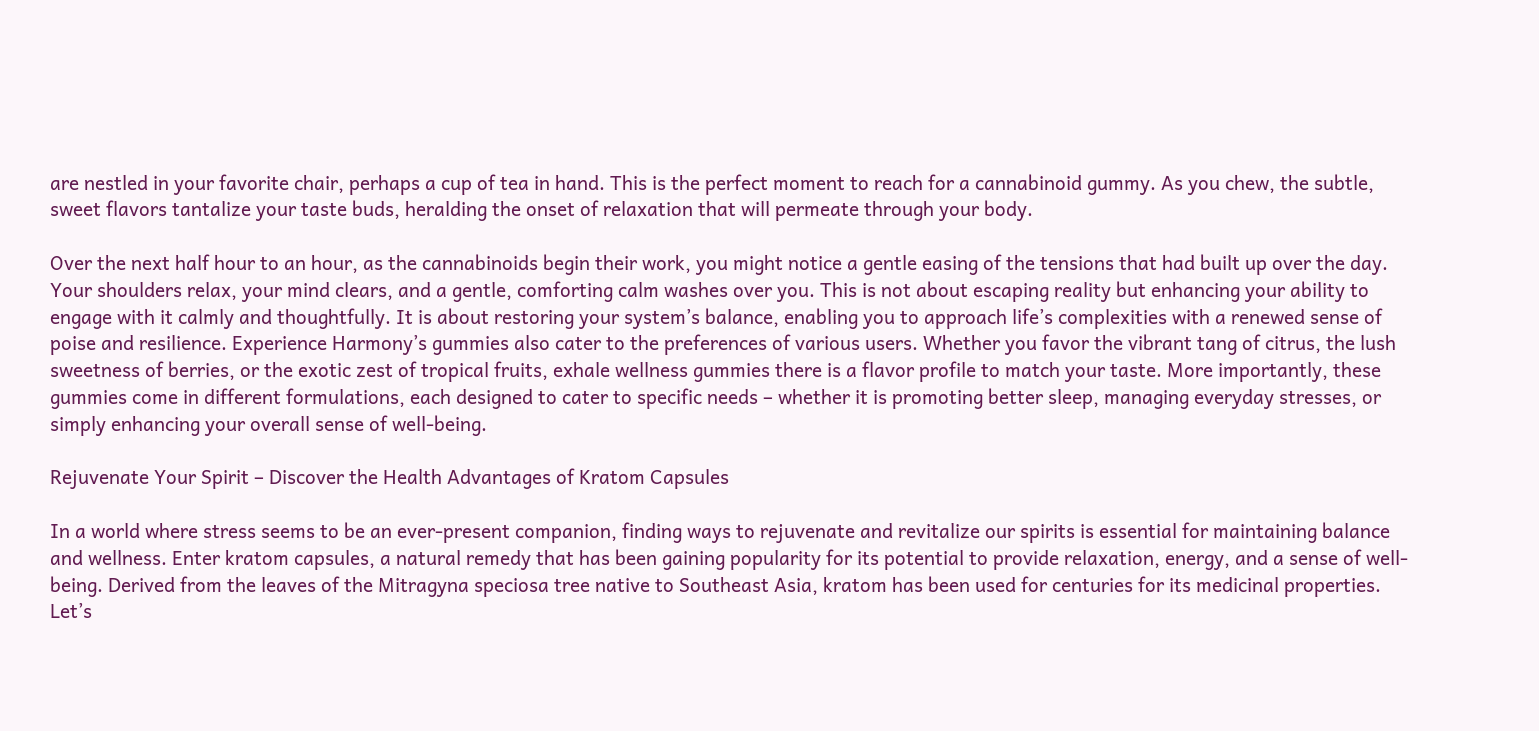are nestled in your favorite chair, perhaps a cup of tea in hand. This is the perfect moment to reach for a cannabinoid gummy. As you chew, the subtle, sweet flavors tantalize your taste buds, heralding the onset of relaxation that will permeate through your body.

Over the next half hour to an hour, as the cannabinoids begin their work, you might notice a gentle easing of the tensions that had built up over the day. Your shoulders relax, your mind clears, and a gentle, comforting calm washes over you. This is not about escaping reality but enhancing your ability to engage with it calmly and thoughtfully. It is about restoring your system’s balance, enabling you to approach life’s complexities with a renewed sense of poise and resilience. Experience Harmony’s gummies also cater to the preferences of various users. Whether you favor the vibrant tang of citrus, the lush sweetness of berries, or the exotic zest of tropical fruits, exhale wellness gummies there is a flavor profile to match your taste. More importantly, these gummies come in different formulations, each designed to cater to specific needs – whether it is promoting better sleep, managing everyday stresses, or simply enhancing your overall sense of well-being.

Rejuvenate Your Spirit – Discover the Health Advantages of Kratom Capsules

In a world where stress seems to be an ever-present companion, finding ways to rejuvenate and revitalize our spirits is essential for maintaining balance and wellness. Enter kratom capsules, a natural remedy that has been gaining popularity for its potential to provide relaxation, energy, and a sense of well-being. Derived from the leaves of the Mitragyna speciosa tree native to Southeast Asia, kratom has been used for centuries for its medicinal properties. Let’s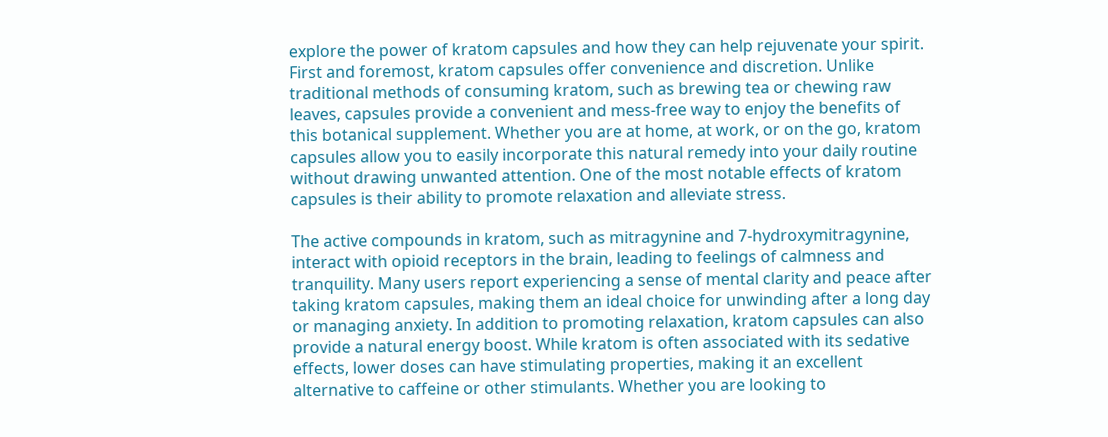explore the power of kratom capsules and how they can help rejuvenate your spirit. First and foremost, kratom capsules offer convenience and discretion. Unlike traditional methods of consuming kratom, such as brewing tea or chewing raw leaves, capsules provide a convenient and mess-free way to enjoy the benefits of this botanical supplement. Whether you are at home, at work, or on the go, kratom capsules allow you to easily incorporate this natural remedy into your daily routine without drawing unwanted attention. One of the most notable effects of kratom capsules is their ability to promote relaxation and alleviate stress.

The active compounds in kratom, such as mitragynine and 7-hydroxymitragynine, interact with opioid receptors in the brain, leading to feelings of calmness and tranquility. Many users report experiencing a sense of mental clarity and peace after taking kratom capsules, making them an ideal choice for unwinding after a long day or managing anxiety. In addition to promoting relaxation, kratom capsules can also provide a natural energy boost. While kratom is often associated with its sedative effects, lower doses can have stimulating properties, making it an excellent alternative to caffeine or other stimulants. Whether you are looking to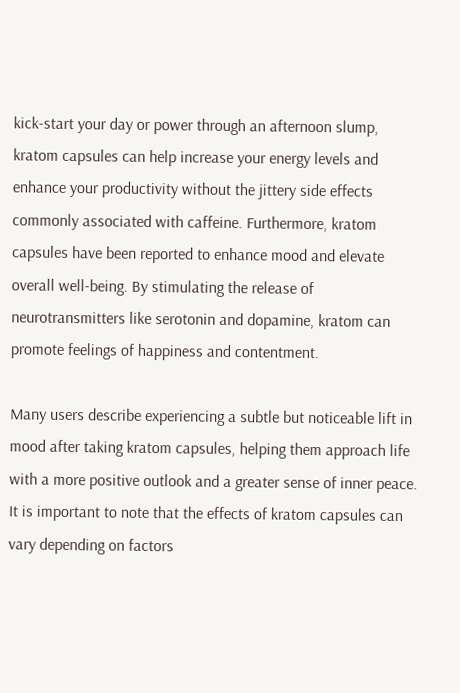kick-start your day or power through an afternoon slump, kratom capsules can help increase your energy levels and enhance your productivity without the jittery side effects commonly associated with caffeine. Furthermore, kratom capsules have been reported to enhance mood and elevate overall well-being. By stimulating the release of neurotransmitters like serotonin and dopamine, kratom can promote feelings of happiness and contentment.

Many users describe experiencing a subtle but noticeable lift in mood after taking kratom capsules, helping them approach life with a more positive outlook and a greater sense of inner peace. It is important to note that the effects of kratom capsules can vary depending on factors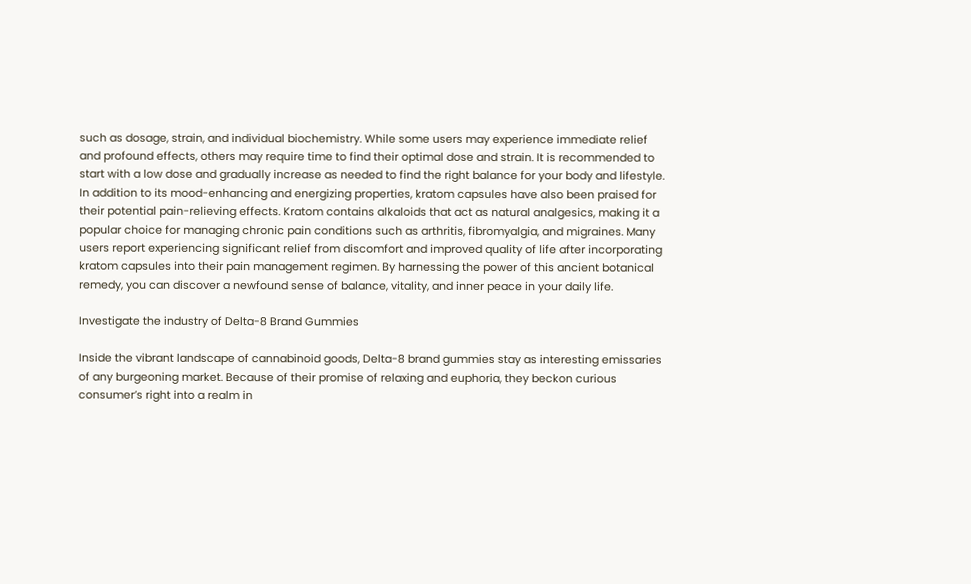such as dosage, strain, and individual biochemistry. While some users may experience immediate relief and profound effects, others may require time to find their optimal dose and strain. It is recommended to start with a low dose and gradually increase as needed to find the right balance for your body and lifestyle. In addition to its mood-enhancing and energizing properties, kratom capsules have also been praised for their potential pain-relieving effects. Kratom contains alkaloids that act as natural analgesics, making it a popular choice for managing chronic pain conditions such as arthritis, fibromyalgia, and migraines. Many users report experiencing significant relief from discomfort and improved quality of life after incorporating kratom capsules into their pain management regimen. By harnessing the power of this ancient botanical remedy, you can discover a newfound sense of balance, vitality, and inner peace in your daily life.

Investigate the industry of Delta-8 Brand Gummies

Inside the vibrant landscape of cannabinoid goods, Delta-8 brand gummies stay as interesting emissaries of any burgeoning market. Because of their promise of relaxing and euphoria, they beckon curious consumer’s right into a realm in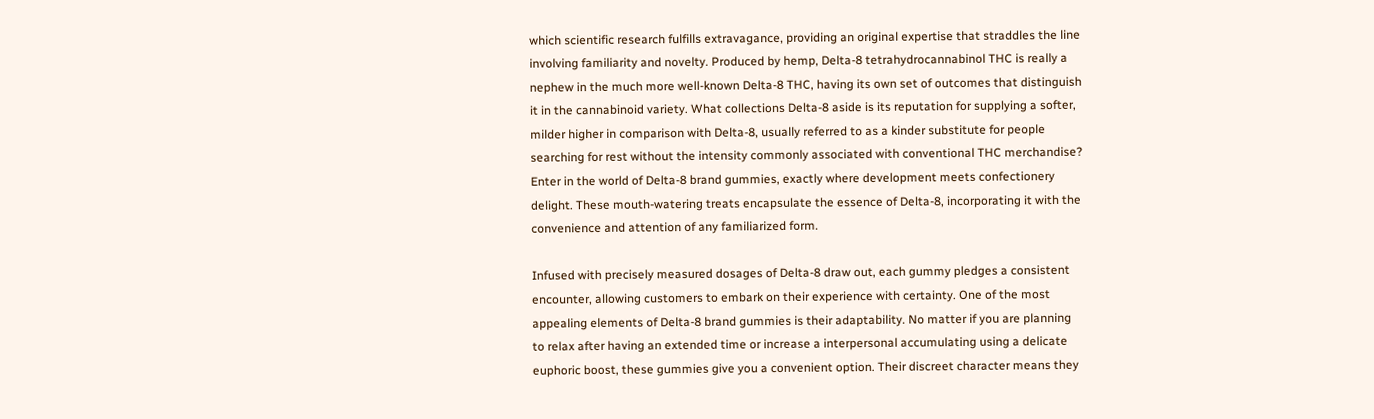which scientific research fulfills extravagance, providing an original expertise that straddles the line involving familiarity and novelty. Produced by hemp, Delta-8 tetrahydrocannabinol THC is really a nephew in the much more well-known Delta-8 THC, having its own set of outcomes that distinguish it in the cannabinoid variety. What collections Delta-8 aside is its reputation for supplying a softer, milder higher in comparison with Delta-8, usually referred to as a kinder substitute for people searching for rest without the intensity commonly associated with conventional THC merchandise? Enter in the world of Delta-8 brand gummies, exactly where development meets confectionery delight. These mouth-watering treats encapsulate the essence of Delta-8, incorporating it with the convenience and attention of any familiarized form.

Infused with precisely measured dosages of Delta-8 draw out, each gummy pledges a consistent encounter, allowing customers to embark on their experience with certainty. One of the most appealing elements of Delta-8 brand gummies is their adaptability. No matter if you are planning to relax after having an extended time or increase a interpersonal accumulating using a delicate euphoric boost, these gummies give you a convenient option. Their discreet character means they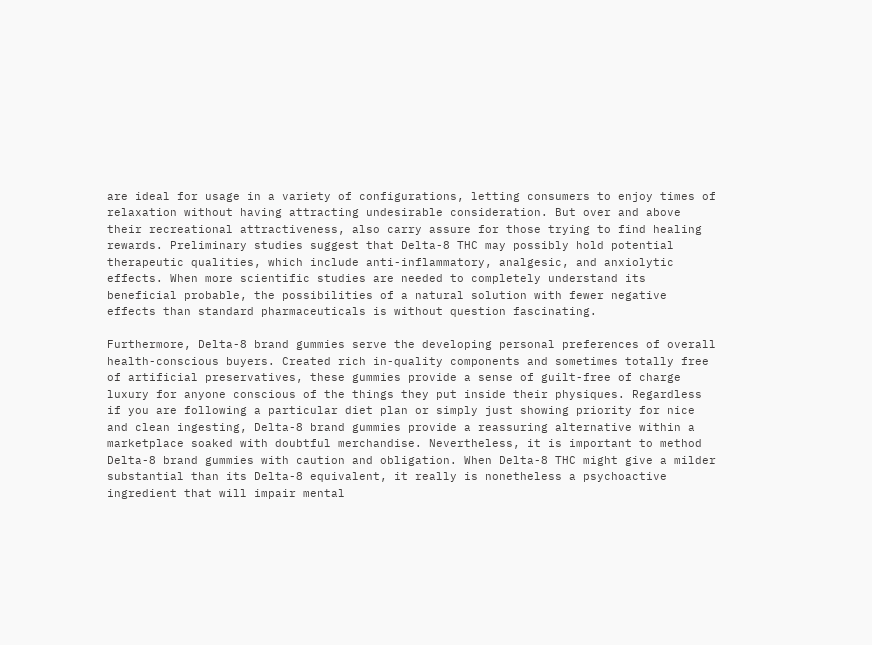are ideal for usage in a variety of configurations, letting consumers to enjoy times of relaxation without having attracting undesirable consideration. But over and above their recreational attractiveness, also carry assure for those trying to find healing rewards. Preliminary studies suggest that Delta-8 THC may possibly hold potential therapeutic qualities, which include anti-inflammatory, analgesic, and anxiolytic effects. When more scientific studies are needed to completely understand its beneficial probable, the possibilities of a natural solution with fewer negative effects than standard pharmaceuticals is without question fascinating.

Furthermore, Delta-8 brand gummies serve the developing personal preferences of overall health-conscious buyers. Created rich in-quality components and sometimes totally free of artificial preservatives, these gummies provide a sense of guilt-free of charge luxury for anyone conscious of the things they put inside their physiques. Regardless if you are following a particular diet plan or simply just showing priority for nice and clean ingesting, Delta-8 brand gummies provide a reassuring alternative within a marketplace soaked with doubtful merchandise. Nevertheless, it is important to method Delta-8 brand gummies with caution and obligation. When Delta-8 THC might give a milder substantial than its Delta-8 equivalent, it really is nonetheless a psychoactive ingredient that will impair mental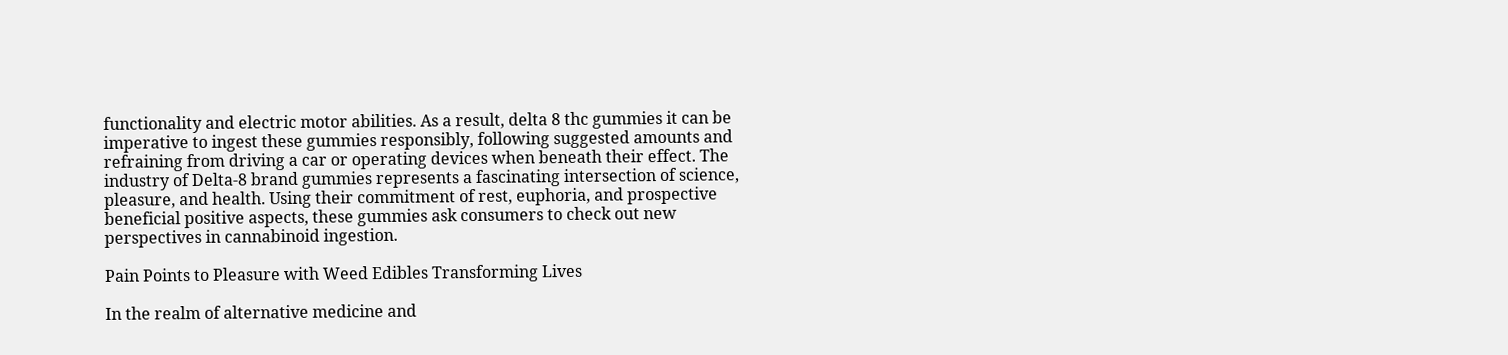functionality and electric motor abilities. As a result, delta 8 thc gummies it can be imperative to ingest these gummies responsibly, following suggested amounts and refraining from driving a car or operating devices when beneath their effect. The industry of Delta-8 brand gummies represents a fascinating intersection of science, pleasure, and health. Using their commitment of rest, euphoria, and prospective beneficial positive aspects, these gummies ask consumers to check out new perspectives in cannabinoid ingestion.

Pain Points to Pleasure with Weed Edibles Transforming Lives

In the realm of alternative medicine and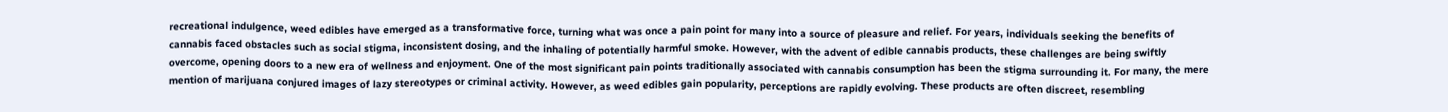recreational indulgence, weed edibles have emerged as a transformative force, turning what was once a pain point for many into a source of pleasure and relief. For years, individuals seeking the benefits of cannabis faced obstacles such as social stigma, inconsistent dosing, and the inhaling of potentially harmful smoke. However, with the advent of edible cannabis products, these challenges are being swiftly overcome, opening doors to a new era of wellness and enjoyment. One of the most significant pain points traditionally associated with cannabis consumption has been the stigma surrounding it. For many, the mere mention of marijuana conjured images of lazy stereotypes or criminal activity. However, as weed edibles gain popularity, perceptions are rapidly evolving. These products are often discreet, resembling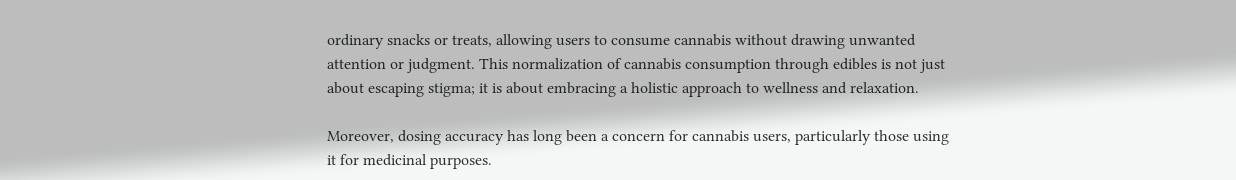ordinary snacks or treats, allowing users to consume cannabis without drawing unwanted attention or judgment. This normalization of cannabis consumption through edibles is not just about escaping stigma; it is about embracing a holistic approach to wellness and relaxation.

Moreover, dosing accuracy has long been a concern for cannabis users, particularly those using it for medicinal purposes.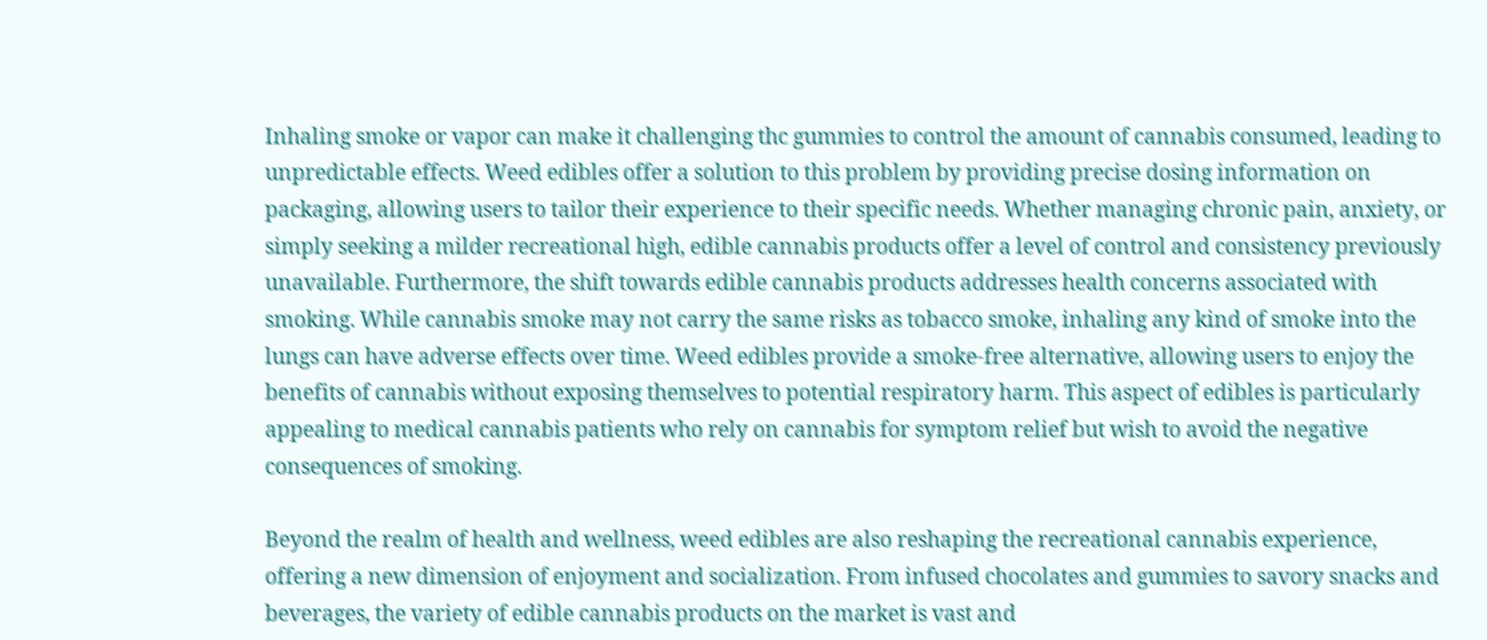Inhaling smoke or vapor can make it challenging thc gummies to control the amount of cannabis consumed, leading to unpredictable effects. Weed edibles offer a solution to this problem by providing precise dosing information on packaging, allowing users to tailor their experience to their specific needs. Whether managing chronic pain, anxiety, or simply seeking a milder recreational high, edible cannabis products offer a level of control and consistency previously unavailable. Furthermore, the shift towards edible cannabis products addresses health concerns associated with smoking. While cannabis smoke may not carry the same risks as tobacco smoke, inhaling any kind of smoke into the lungs can have adverse effects over time. Weed edibles provide a smoke-free alternative, allowing users to enjoy the benefits of cannabis without exposing themselves to potential respiratory harm. This aspect of edibles is particularly appealing to medical cannabis patients who rely on cannabis for symptom relief but wish to avoid the negative consequences of smoking.

Beyond the realm of health and wellness, weed edibles are also reshaping the recreational cannabis experience, offering a new dimension of enjoyment and socialization. From infused chocolates and gummies to savory snacks and beverages, the variety of edible cannabis products on the market is vast and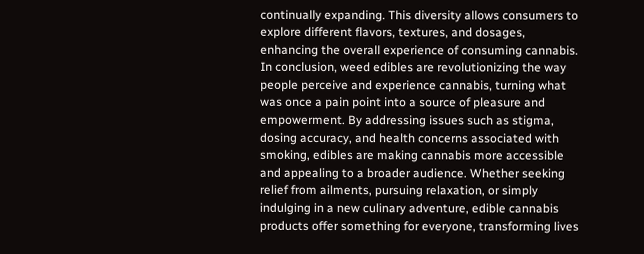continually expanding. This diversity allows consumers to explore different flavors, textures, and dosages, enhancing the overall experience of consuming cannabis. In conclusion, weed edibles are revolutionizing the way people perceive and experience cannabis, turning what was once a pain point into a source of pleasure and empowerment. By addressing issues such as stigma, dosing accuracy, and health concerns associated with smoking, edibles are making cannabis more accessible and appealing to a broader audience. Whether seeking relief from ailments, pursuing relaxation, or simply indulging in a new culinary adventure, edible cannabis products offer something for everyone, transforming lives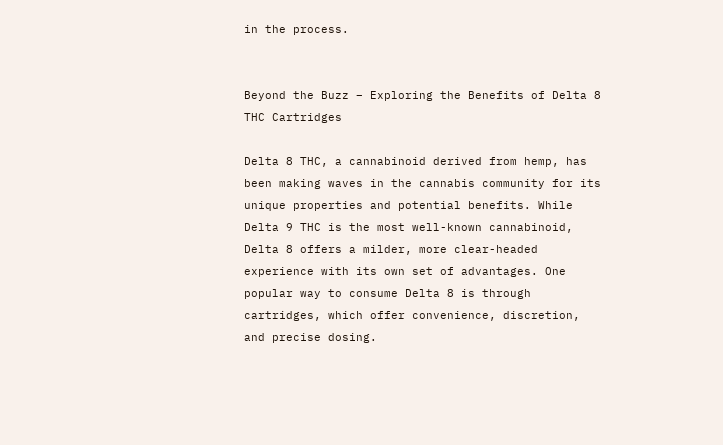in the process.


Beyond the Buzz – Exploring the Benefits of Delta 8 THC Cartridges

Delta 8 THC, a cannabinoid derived from hemp, has been making waves in the cannabis community for its unique properties and potential benefits. While Delta 9 THC is the most well-known cannabinoid, Delta 8 offers a milder, more clear-headed experience with its own set of advantages. One popular way to consume Delta 8 is through cartridges, which offer convenience, discretion, and precise dosing.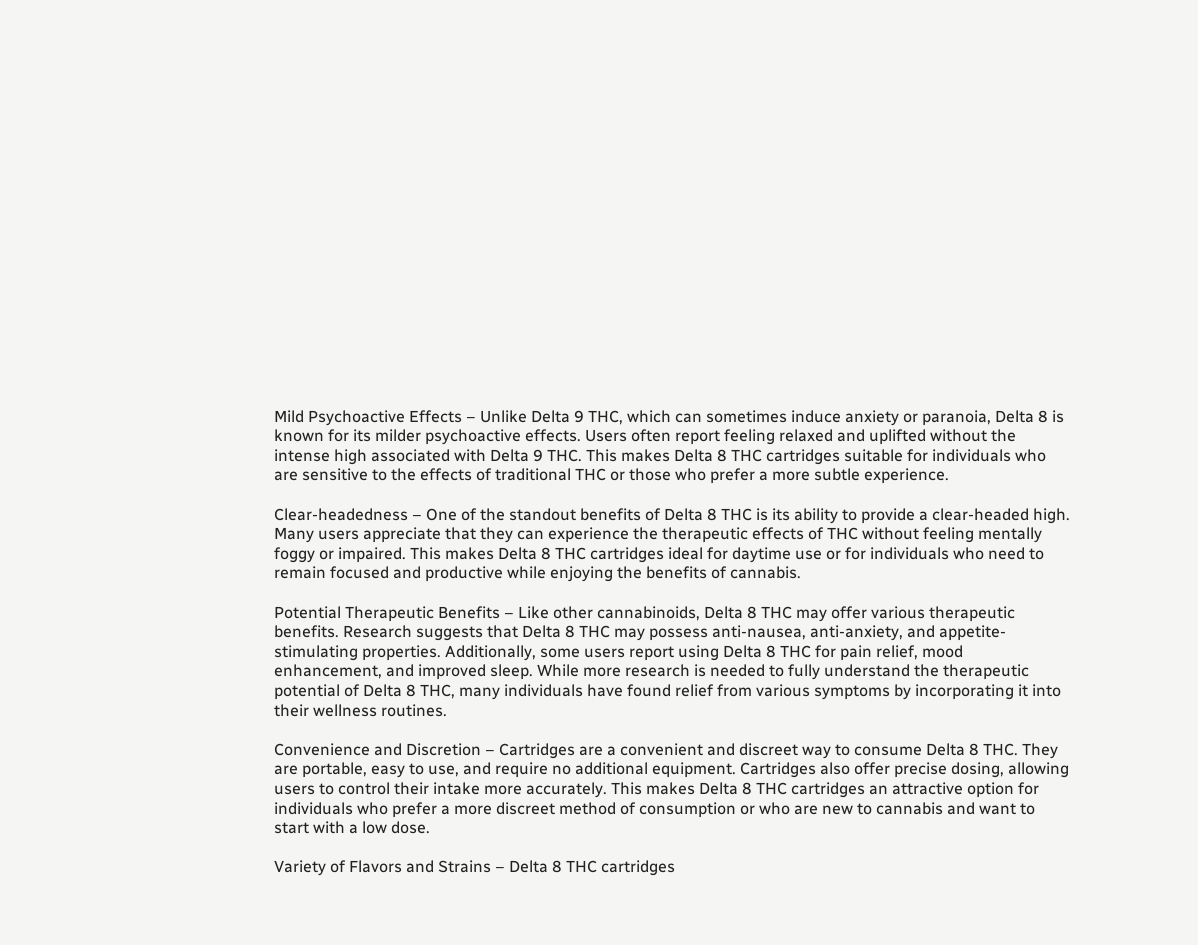Mild Psychoactive Effects – Unlike Delta 9 THC, which can sometimes induce anxiety or paranoia, Delta 8 is known for its milder psychoactive effects. Users often report feeling relaxed and uplifted without the intense high associated with Delta 9 THC. This makes Delta 8 THC cartridges suitable for individuals who are sensitive to the effects of traditional THC or those who prefer a more subtle experience.

Clear-headedness – One of the standout benefits of Delta 8 THC is its ability to provide a clear-headed high. Many users appreciate that they can experience the therapeutic effects of THC without feeling mentally foggy or impaired. This makes Delta 8 THC cartridges ideal for daytime use or for individuals who need to remain focused and productive while enjoying the benefits of cannabis.

Potential Therapeutic Benefits – Like other cannabinoids, Delta 8 THC may offer various therapeutic benefits. Research suggests that Delta 8 THC may possess anti-nausea, anti-anxiety, and appetite-stimulating properties. Additionally, some users report using Delta 8 THC for pain relief, mood enhancement, and improved sleep. While more research is needed to fully understand the therapeutic potential of Delta 8 THC, many individuals have found relief from various symptoms by incorporating it into their wellness routines.

Convenience and Discretion – Cartridges are a convenient and discreet way to consume Delta 8 THC. They are portable, easy to use, and require no additional equipment. Cartridges also offer precise dosing, allowing users to control their intake more accurately. This makes Delta 8 THC cartridges an attractive option for individuals who prefer a more discreet method of consumption or who are new to cannabis and want to start with a low dose.

Variety of Flavors and Strains – Delta 8 THC cartridges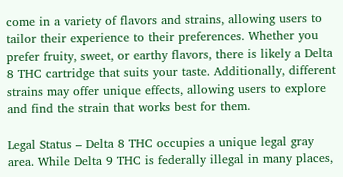come in a variety of flavors and strains, allowing users to tailor their experience to their preferences. Whether you prefer fruity, sweet, or earthy flavors, there is likely a Delta 8 THC cartridge that suits your taste. Additionally, different strains may offer unique effects, allowing users to explore and find the strain that works best for them.

Legal Status – Delta 8 THC occupies a unique legal gray area. While Delta 9 THC is federally illegal in many places,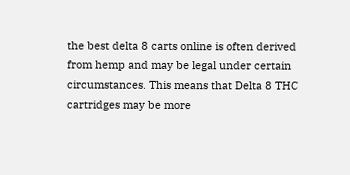the best delta 8 carts online is often derived from hemp and may be legal under certain circumstances. This means that Delta 8 THC cartridges may be more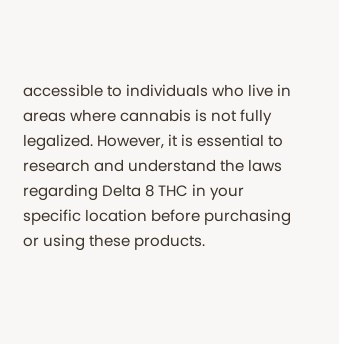accessible to individuals who live in areas where cannabis is not fully legalized. However, it is essential to research and understand the laws regarding Delta 8 THC in your specific location before purchasing or using these products.